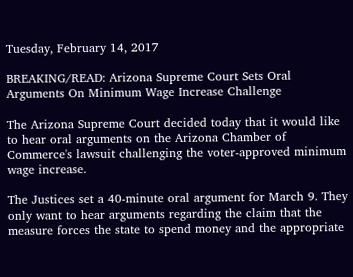Tuesday, February 14, 2017

BREAKING/READ: Arizona Supreme Court Sets Oral Arguments On Minimum Wage Increase Challenge

The Arizona Supreme Court decided today that it would like to hear oral arguments on the Arizona Chamber of Commerce's lawsuit challenging the voter-approved minimum wage increase.

The Justices set a 40-minute oral argument for March 9. They only want to hear arguments regarding the claim that the measure forces the state to spend money and the appropriate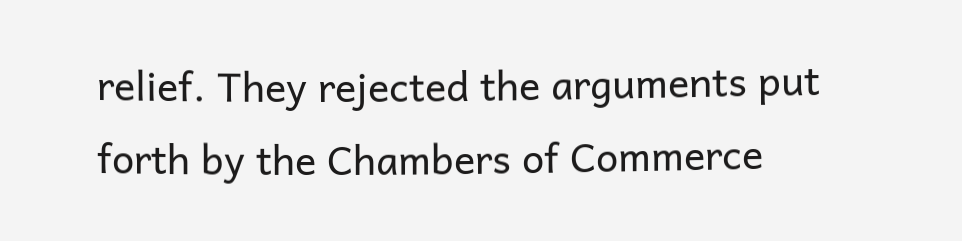relief. They rejected the arguments put forth by the Chambers of Commerce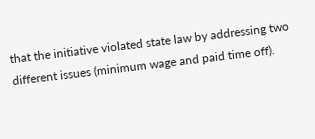that the initiative violated state law by addressing two different issues (minimum wage and paid time off).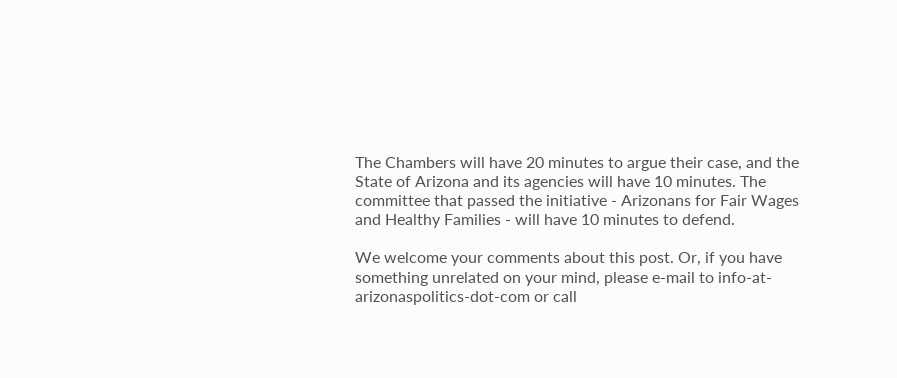The Chambers will have 20 minutes to argue their case, and the State of Arizona and its agencies will have 10 minutes. The committee that passed the initiative - Arizonans for Fair Wages and Healthy Families - will have 10 minutes to defend.

We welcome your comments about this post. Or, if you have something unrelated on your mind, please e-mail to info-at-arizonaspolitics-dot-com or call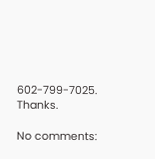602-799-7025. Thanks.

No comments: